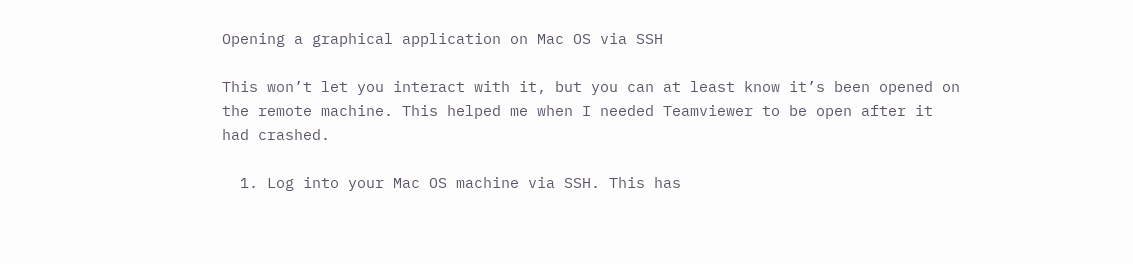Opening a graphical application on Mac OS via SSH

This won’t let you interact with it, but you can at least know it’s been opened on the remote machine. This helped me when I needed Teamviewer to be open after it had crashed.

  1. Log into your Mac OS machine via SSH. This has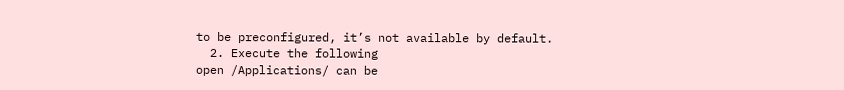to be preconfigured, it’s not available by default.
  2. Execute the following
open /Applications/ can be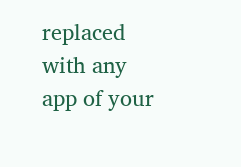replaced with any app of your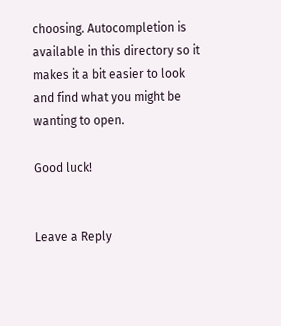choosing. Autocompletion is available in this directory so it makes it a bit easier to look and find what you might be wanting to open.

Good luck!


Leave a Reply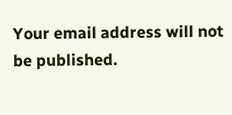Your email address will not be published.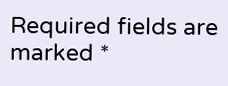Required fields are marked *